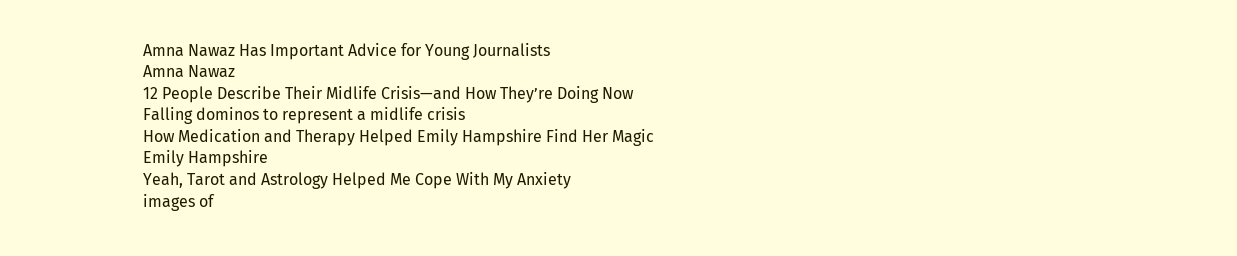Amna Nawaz Has Important Advice for Young Journalists
Amna Nawaz
12 People Describe Their Midlife Crisis—and How They’re Doing Now
Falling dominos to represent a midlife crisis
How Medication and Therapy Helped Emily Hampshire Find Her Magic
Emily Hampshire
Yeah, Tarot and Astrology Helped Me Cope With My Anxiety
images of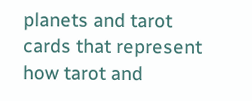planets and tarot cards that represent how tarot and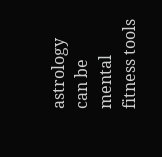astrology can be mental fitness tools